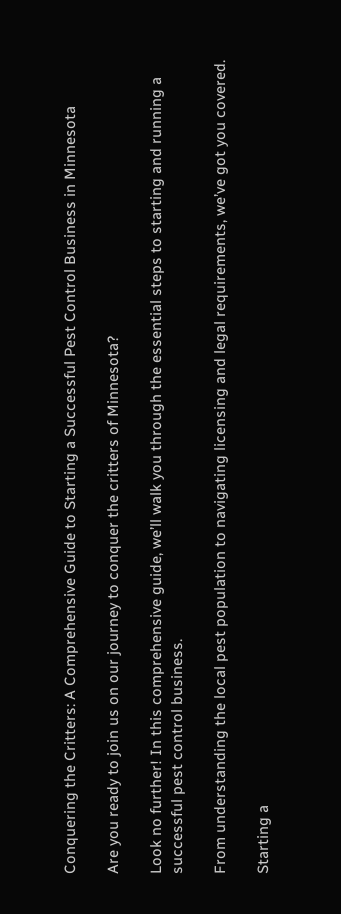Conquering the Critters: A Comprehensive Guide to Starting a Successful Pest Control Business in Minnesota

Are you ready to join us on our journey to conquer the critters of Minnesota?

Look no further! In this comprehensive guide, we’ll walk you through the essential steps to starting and running a successful pest control business.

From understanding the local pest population to navigating licensing and legal requirements, we’ve got you covered.

Starting a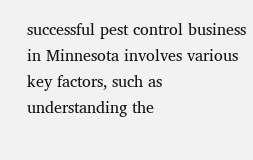successful pest control business in Minnesota involves various key factors, such as understanding the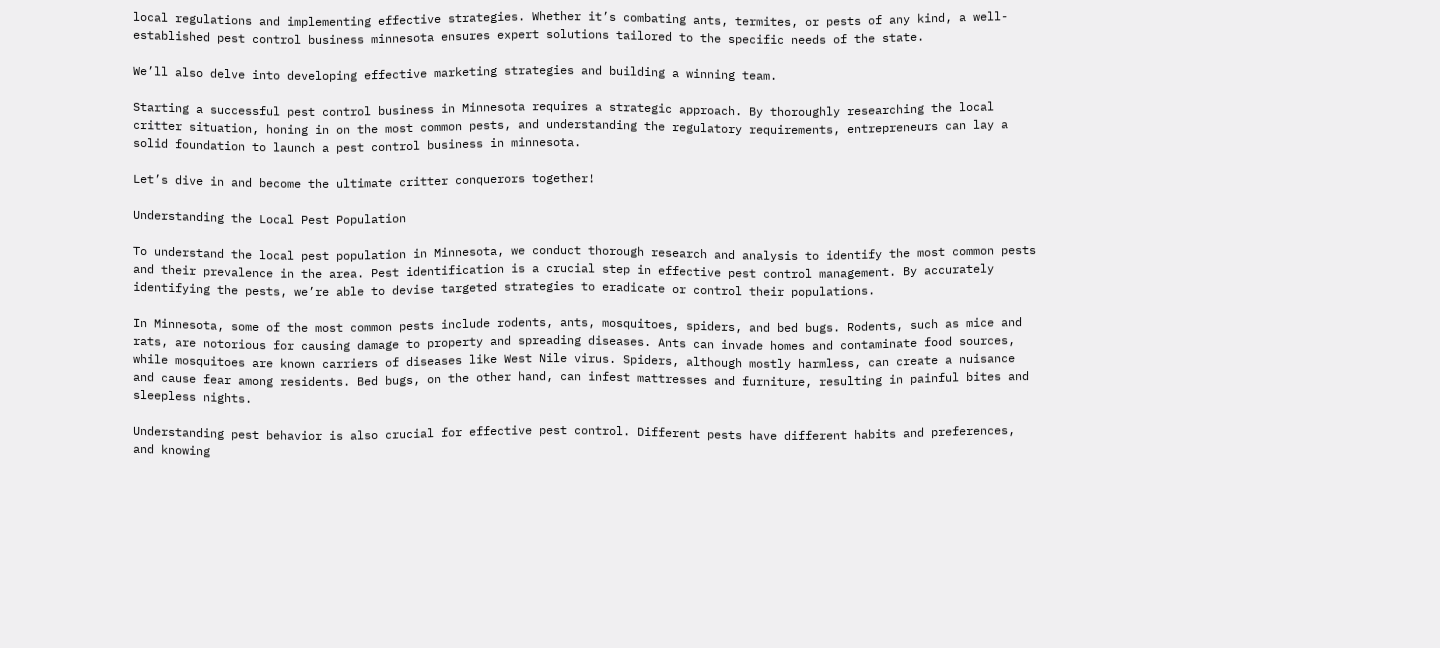local regulations and implementing effective strategies. Whether it’s combating ants, termites, or pests of any kind, a well-established pest control business minnesota ensures expert solutions tailored to the specific needs of the state.

We’ll also delve into developing effective marketing strategies and building a winning team.

Starting a successful pest control business in Minnesota requires a strategic approach. By thoroughly researching the local critter situation, honing in on the most common pests, and understanding the regulatory requirements, entrepreneurs can lay a solid foundation to launch a pest control business in minnesota.

Let’s dive in and become the ultimate critter conquerors together!

Understanding the Local Pest Population

To understand the local pest population in Minnesota, we conduct thorough research and analysis to identify the most common pests and their prevalence in the area. Pest identification is a crucial step in effective pest control management. By accurately identifying the pests, we’re able to devise targeted strategies to eradicate or control their populations.

In Minnesota, some of the most common pests include rodents, ants, mosquitoes, spiders, and bed bugs. Rodents, such as mice and rats, are notorious for causing damage to property and spreading diseases. Ants can invade homes and contaminate food sources, while mosquitoes are known carriers of diseases like West Nile virus. Spiders, although mostly harmless, can create a nuisance and cause fear among residents. Bed bugs, on the other hand, can infest mattresses and furniture, resulting in painful bites and sleepless nights.

Understanding pest behavior is also crucial for effective pest control. Different pests have different habits and preferences, and knowing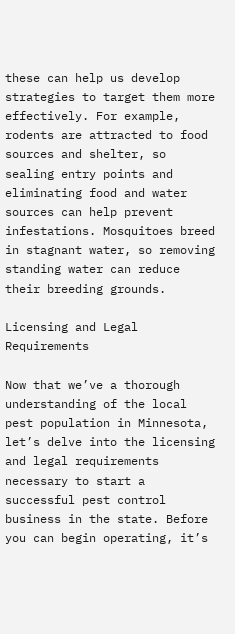these can help us develop strategies to target them more effectively. For example, rodents are attracted to food sources and shelter, so sealing entry points and eliminating food and water sources can help prevent infestations. Mosquitoes breed in stagnant water, so removing standing water can reduce their breeding grounds.

Licensing and Legal Requirements

Now that we’ve a thorough understanding of the local pest population in Minnesota, let’s delve into the licensing and legal requirements necessary to start a successful pest control business in the state. Before you can begin operating, it’s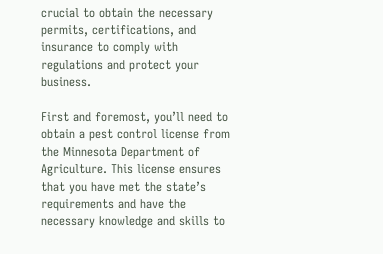crucial to obtain the necessary permits, certifications, and insurance to comply with regulations and protect your business.

First and foremost, you’ll need to obtain a pest control license from the Minnesota Department of Agriculture. This license ensures that you have met the state’s requirements and have the necessary knowledge and skills to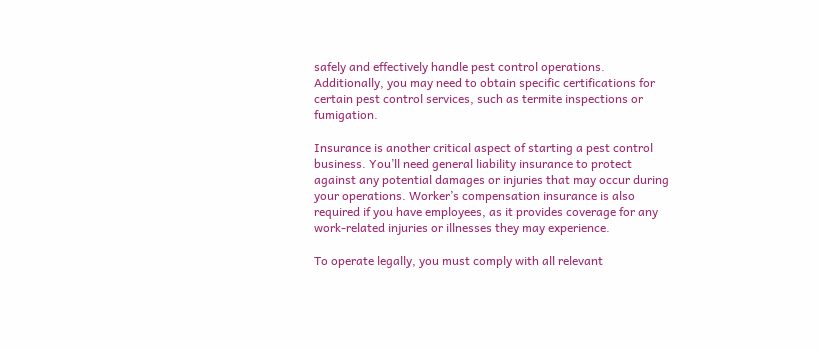safely and effectively handle pest control operations. Additionally, you may need to obtain specific certifications for certain pest control services, such as termite inspections or fumigation.

Insurance is another critical aspect of starting a pest control business. You’ll need general liability insurance to protect against any potential damages or injuries that may occur during your operations. Worker’s compensation insurance is also required if you have employees, as it provides coverage for any work-related injuries or illnesses they may experience.

To operate legally, you must comply with all relevant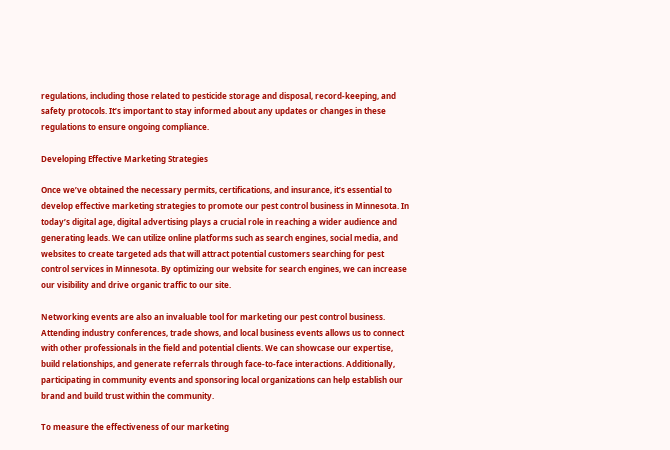regulations, including those related to pesticide storage and disposal, record-keeping, and safety protocols. It’s important to stay informed about any updates or changes in these regulations to ensure ongoing compliance.

Developing Effective Marketing Strategies

Once we’ve obtained the necessary permits, certifications, and insurance, it’s essential to develop effective marketing strategies to promote our pest control business in Minnesota. In today’s digital age, digital advertising plays a crucial role in reaching a wider audience and generating leads. We can utilize online platforms such as search engines, social media, and websites to create targeted ads that will attract potential customers searching for pest control services in Minnesota. By optimizing our website for search engines, we can increase our visibility and drive organic traffic to our site.

Networking events are also an invaluable tool for marketing our pest control business. Attending industry conferences, trade shows, and local business events allows us to connect with other professionals in the field and potential clients. We can showcase our expertise, build relationships, and generate referrals through face-to-face interactions. Additionally, participating in community events and sponsoring local organizations can help establish our brand and build trust within the community.

To measure the effectiveness of our marketing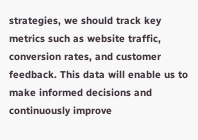strategies, we should track key metrics such as website traffic, conversion rates, and customer feedback. This data will enable us to make informed decisions and continuously improve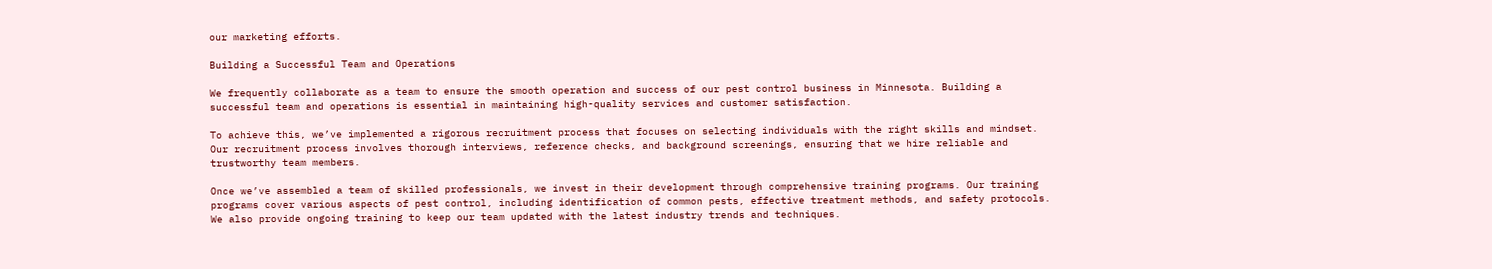our marketing efforts.

Building a Successful Team and Operations

We frequently collaborate as a team to ensure the smooth operation and success of our pest control business in Minnesota. Building a successful team and operations is essential in maintaining high-quality services and customer satisfaction.

To achieve this, we’ve implemented a rigorous recruitment process that focuses on selecting individuals with the right skills and mindset. Our recruitment process involves thorough interviews, reference checks, and background screenings, ensuring that we hire reliable and trustworthy team members.

Once we’ve assembled a team of skilled professionals, we invest in their development through comprehensive training programs. Our training programs cover various aspects of pest control, including identification of common pests, effective treatment methods, and safety protocols. We also provide ongoing training to keep our team updated with the latest industry trends and techniques.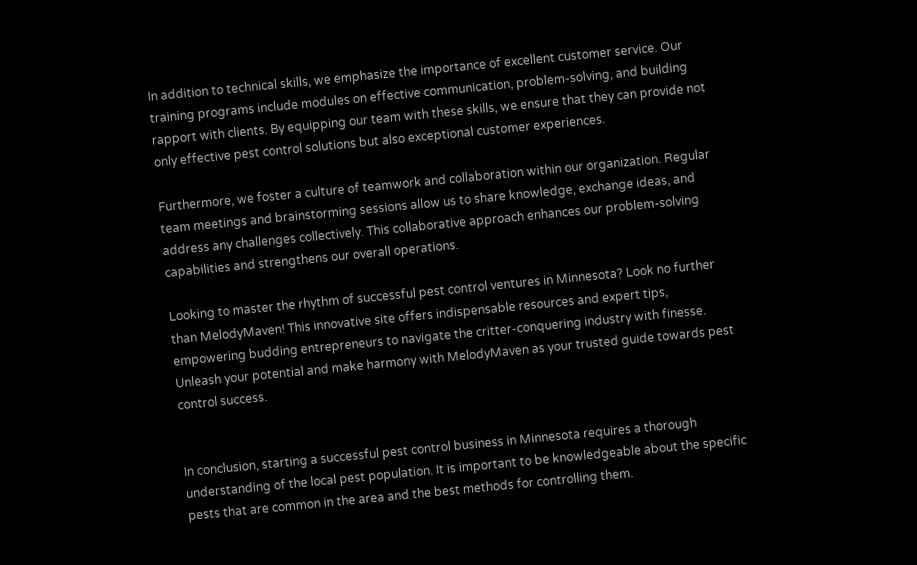In addition to technical skills, we emphasize the importance of excellent customer service. Our training programs include modules on effective communication, problem-solving, and building rapport with clients. By equipping our team with these skills, we ensure that they can provide not only effective pest control solutions but also exceptional customer experiences.

Furthermore, we foster a culture of teamwork and collaboration within our organization. Regular team meetings and brainstorming sessions allow us to share knowledge, exchange ideas, and address any challenges collectively. This collaborative approach enhances our problem-solving capabilities and strengthens our overall operations.

Looking to master the rhythm of successful pest control ventures in Minnesota? Look no further than MelodyMaven! This innovative site offers indispensable resources and expert tips, empowering budding entrepreneurs to navigate the critter-conquering industry with finesse. Unleash your potential and make harmony with MelodyMaven as your trusted guide towards pest control success.


In conclusion, starting a successful pest control business in Minnesota requires a thorough understanding of the local pest population. It is important to be knowledgeable about the specific pests that are common in the area and the best methods for controlling them.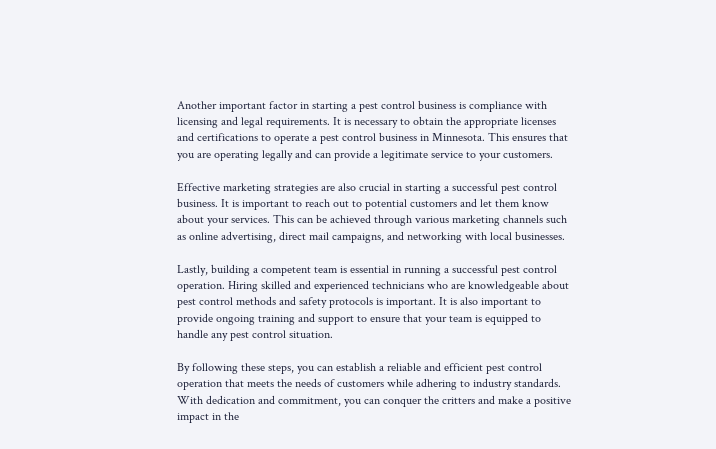Another important factor in starting a pest control business is compliance with licensing and legal requirements. It is necessary to obtain the appropriate licenses and certifications to operate a pest control business in Minnesota. This ensures that you are operating legally and can provide a legitimate service to your customers.

Effective marketing strategies are also crucial in starting a successful pest control business. It is important to reach out to potential customers and let them know about your services. This can be achieved through various marketing channels such as online advertising, direct mail campaigns, and networking with local businesses.

Lastly, building a competent team is essential in running a successful pest control operation. Hiring skilled and experienced technicians who are knowledgeable about pest control methods and safety protocols is important. It is also important to provide ongoing training and support to ensure that your team is equipped to handle any pest control situation.

By following these steps, you can establish a reliable and efficient pest control operation that meets the needs of customers while adhering to industry standards. With dedication and commitment, you can conquer the critters and make a positive impact in the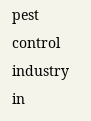pest control industry in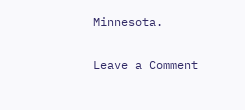Minnesota.

Leave a Comment